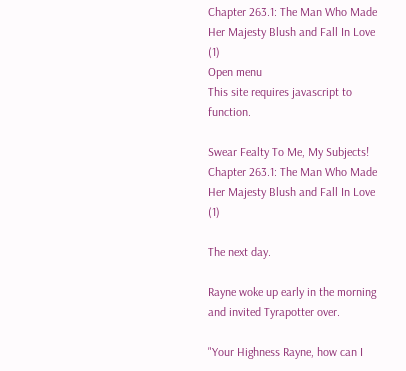Chapter 263.1: The Man Who Made Her Majesty Blush and Fall In Love (1)
Open menu
This site requires javascript to function.

Swear Fealty To Me, My Subjects! Chapter 263.1: The Man Who Made Her Majesty Blush and Fall In Love (1)

The next day.

Rayne woke up early in the morning and invited Tyrapotter over.

"Your Highness Rayne, how can I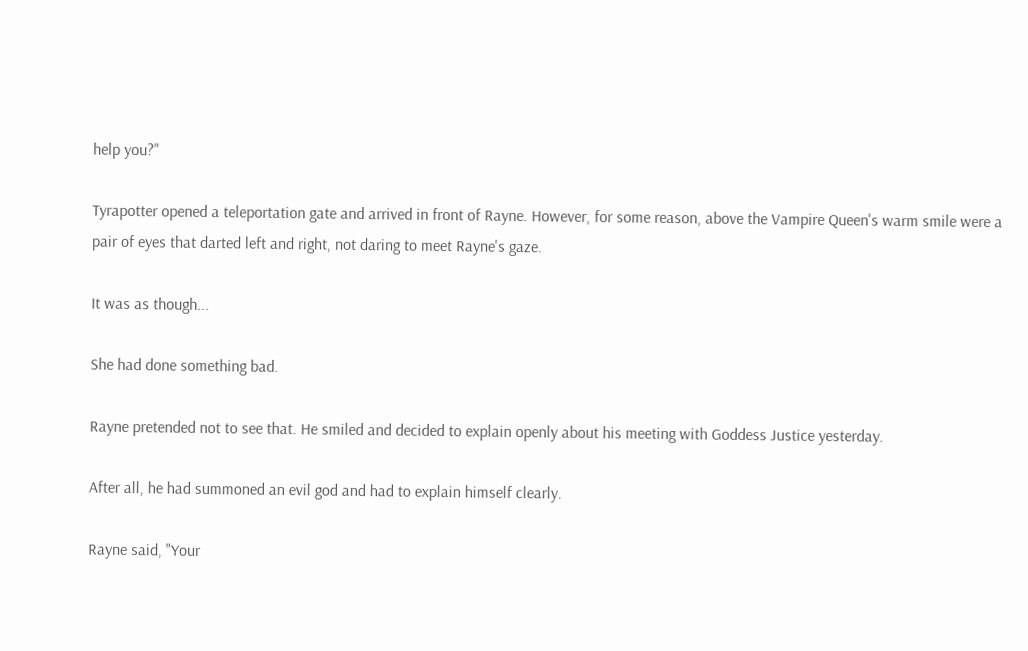help you?"

Tyrapotter opened a teleportation gate and arrived in front of Rayne. However, for some reason, above the Vampire Queen's warm smile were a pair of eyes that darted left and right, not daring to meet Rayne's gaze.

It was as though...

She had done something bad.

Rayne pretended not to see that. He smiled and decided to explain openly about his meeting with Goddess Justice yesterday.

After all, he had summoned an evil god and had to explain himself clearly.

Rayne said, "Your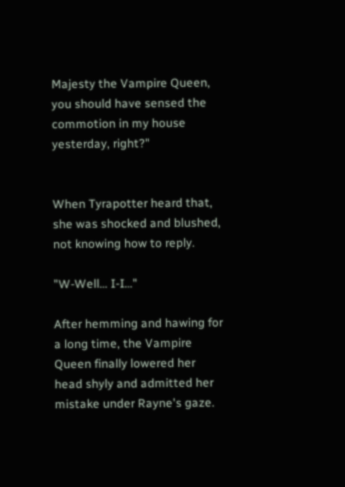Majesty the Vampire Queen, you should have sensed the commotion in my house yesterday, right?"


When Tyrapotter heard that, she was shocked and blushed, not knowing how to reply.

"W-Well… I-I…"

After hemming and hawing for a long time, the Vampire Queen finally lowered her head shyly and admitted her mistake under Rayne's gaze.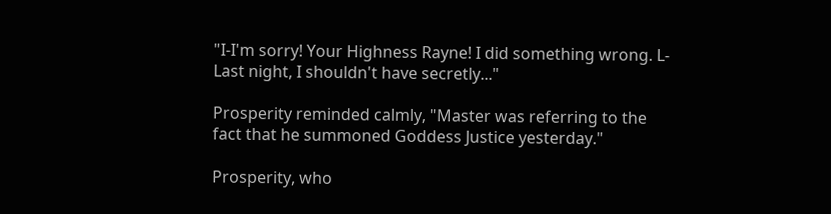"I-I'm sorry! Your Highness Rayne! I did something wrong. L-Last night, I shouldn't have secretly..."

Prosperity reminded calmly, "Master was referring to the fact that he summoned Goddess Justice yesterday."

Prosperity, who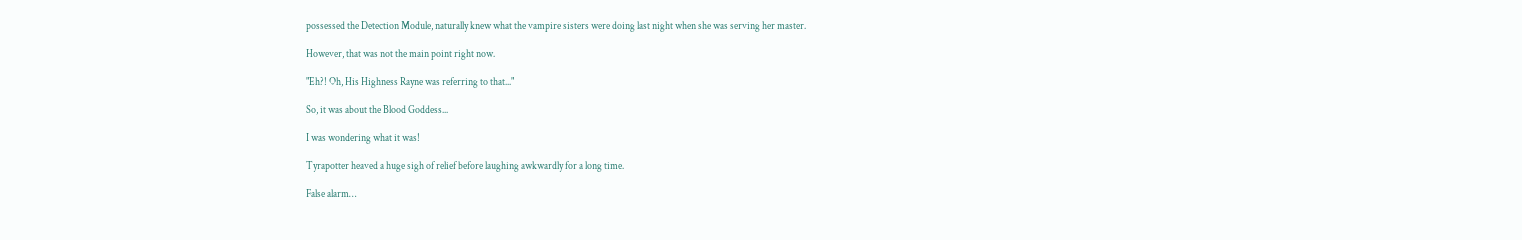possessed the Detection Module, naturally knew what the vampire sisters were doing last night when she was serving her master.

However, that was not the main point right now.

"Eh?! Oh, His Highness Rayne was referring to that..."

So, it was about the Blood Goddess...

I was wondering what it was!

Tyrapotter heaved a huge sigh of relief before laughing awkwardly for a long time.

False alarm…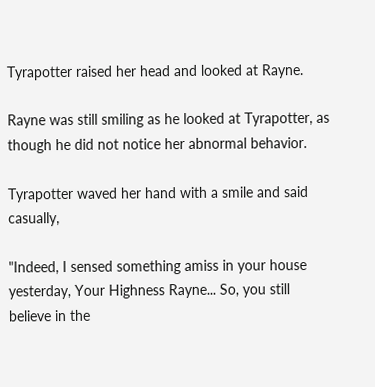Tyrapotter raised her head and looked at Rayne.

Rayne was still smiling as he looked at Tyrapotter, as though he did not notice her abnormal behavior.

Tyrapotter waved her hand with a smile and said casually,

"Indeed, I sensed something amiss in your house yesterday, Your Highness Rayne... So, you still believe in the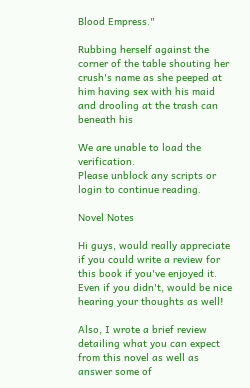Blood Empress."

Rubbing herself against the corner of the table shouting her crush's name as she peeped at him having sex with his maid and drooling at the trash can beneath his

We are unable to load the verification.
Please unblock any scripts or login to continue reading.

Novel Notes

Hi guys, would really appreciate if you could write a review for this book if you've enjoyed it. Even if you didn't, would be nice hearing your thoughts as well!

Also, I wrote a brief review detailing what you can expect from this novel as well as answer some of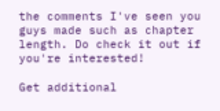the comments I've seen you guys made such as chapter length. Do check it out if you're interested!

Get additional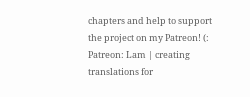chapters and help to support the project on my Patreon! (:
Patreon: Lam | creating translations for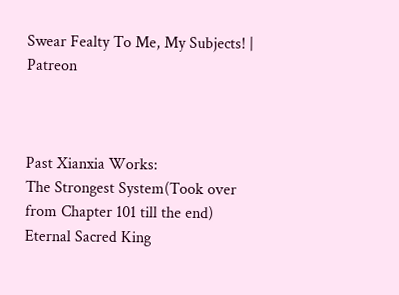Swear Fealty To Me, My Subjects! | Patreon



Past Xianxia Works:
The Strongest System(Took over from Chapter 101 till the end)
Eternal Sacred King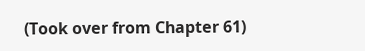(Took over from Chapter 61)